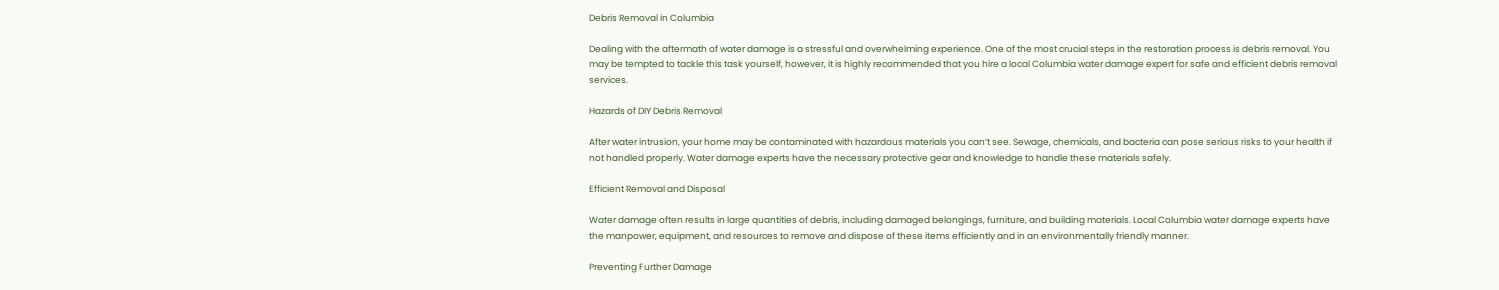Debris Removal in Columbia

Dealing with the aftermath of water damage is a stressful and overwhelming experience. One of the most crucial steps in the restoration process is debris removal. You may be tempted to tackle this task yourself, however, it is highly recommended that you hire a local Columbia water damage expert for safe and efficient debris removal services.

Hazards of DIY Debris Removal

After water intrusion, your home may be contaminated with hazardous materials you can’t see. Sewage, chemicals, and bacteria can pose serious risks to your health if not handled properly. Water damage experts have the necessary protective gear and knowledge to handle these materials safely.

Efficient Removal and Disposal

Water damage often results in large quantities of debris, including damaged belongings, furniture, and building materials. Local Columbia water damage experts have the manpower, equipment, and resources to remove and dispose of these items efficiently and in an environmentally friendly manner.

Preventing Further Damage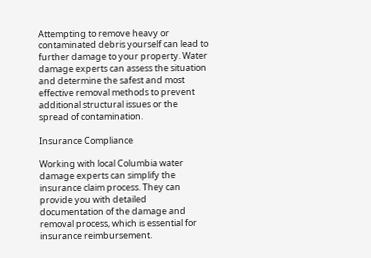Attempting to remove heavy or contaminated debris yourself can lead to further damage to your property. Water damage experts can assess the situation and determine the safest and most effective removal methods to prevent additional structural issues or the spread of contamination.

Insurance Compliance

Working with local Columbia water damage experts can simplify the insurance claim process. They can provide you with detailed documentation of the damage and removal process, which is essential for insurance reimbursement.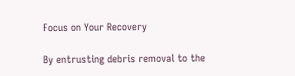Focus on Your Recovery

By entrusting debris removal to the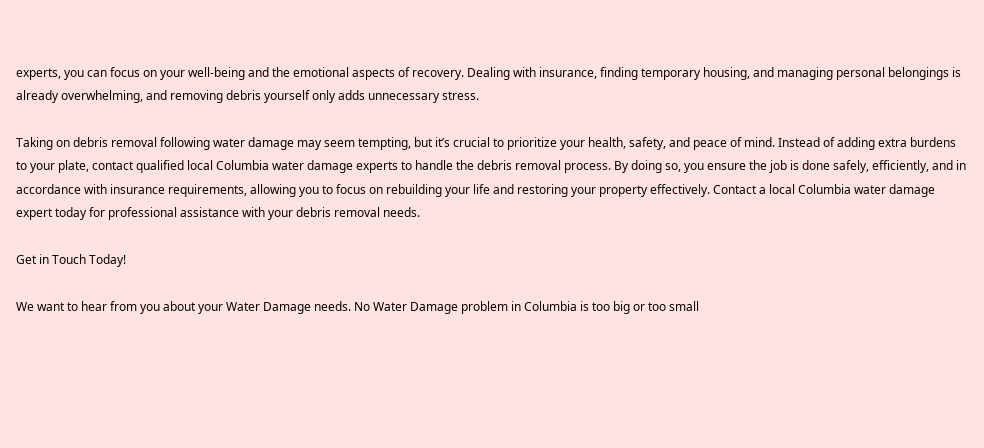experts, you can focus on your well-being and the emotional aspects of recovery. Dealing with insurance, finding temporary housing, and managing personal belongings is already overwhelming, and removing debris yourself only adds unnecessary stress.

Taking on debris removal following water damage may seem tempting, but it’s crucial to prioritize your health, safety, and peace of mind. Instead of adding extra burdens to your plate, contact qualified local Columbia water damage experts to handle the debris removal process. By doing so, you ensure the job is done safely, efficiently, and in accordance with insurance requirements, allowing you to focus on rebuilding your life and restoring your property effectively. Contact a local Columbia water damage expert today for professional assistance with your debris removal needs.

Get in Touch Today!

We want to hear from you about your Water Damage needs. No Water Damage problem in Columbia is too big or too small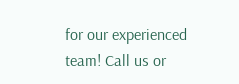for our experienced team! Call us or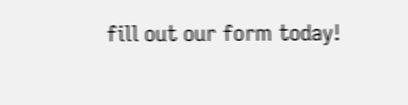fill out our form today!